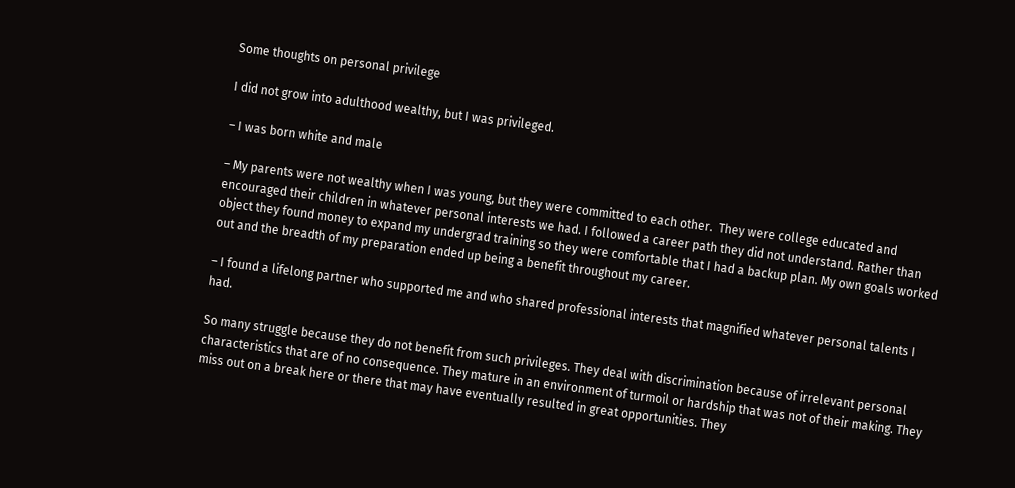Some thoughts on personal privilege

I did not grow into adulthood wealthy, but I was privileged.

– I was born white and male

– My parents were not wealthy when I was young, but they were committed to each other.  They were college educated and encouraged their children in whatever personal interests we had. I followed a career path they did not understand. Rather than object they found money to expand my undergrad training so they were comfortable that I had a backup plan. My own goals worked out and the breadth of my preparation ended up being a benefit throughout my career.

– I found a lifelong partner who supported me and who shared professional interests that magnified whatever personal talents I had.

So many struggle because they do not benefit from such privileges. They deal with discrimination because of irrelevant personal characteristics that are of no consequence. They mature in an environment of turmoil or hardship that was not of their making. They miss out on a break here or there that may have eventually resulted in great opportunities. They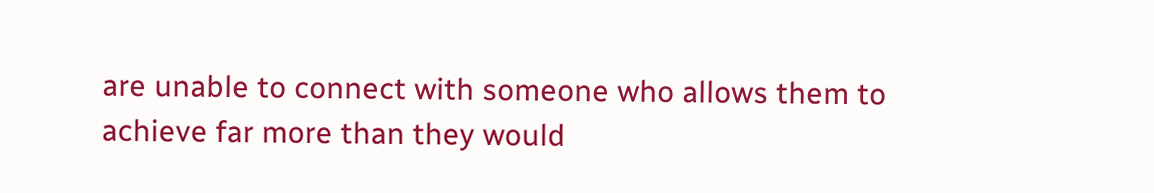are unable to connect with someone who allows them to achieve far more than they would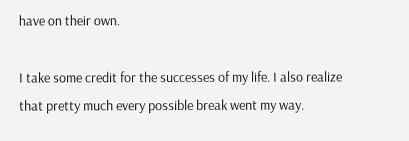have on their own.

I take some credit for the successes of my life. I also realize that pretty much every possible break went my way.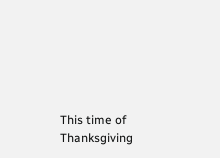This time of Thanksgiving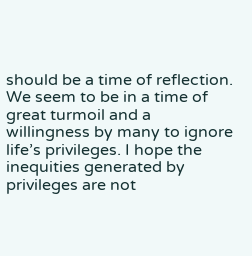should be a time of reflection. We seem to be in a time of great turmoil and a willingness by many to ignore life’s privileges. I hope the inequities generated by privileges are not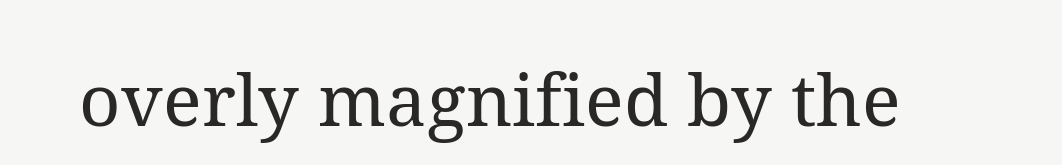overly magnified by the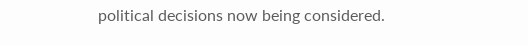political decisions now being considered.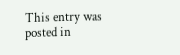This entry was posted in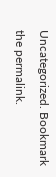Uncategorized. Bookmark the permalink.